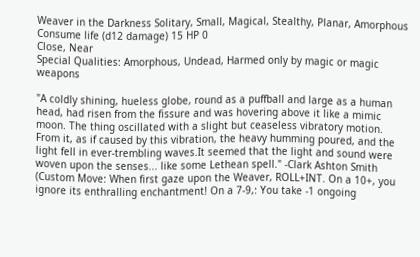Weaver in the Darkness Solitary, Small, Magical, Stealthy, Planar, Amorphous
Consume life (d12 damage) 15 HP 0
Close, Near
Special Qualities: Amorphous, Undead, Harmed only by magic or magic weapons

"A coldly shining, hueless globe, round as a puffball and large as a human head, had risen from the fissure and was hovering above it like a mimic moon. The thing oscillated with a slight but ceaseless vibratory motion. From it, as if caused by this vibration, the heavy humming poured, and the light fell in ever-trembling waves.It seemed that the light and sound were woven upon the senses... like some Lethean spell." -Clark Ashton Smith (Custom Move: When first gaze upon the Weaver, ROLL+INT. On a 10+, you ignore its enthralling enchantment! On a 7-9,: You take -1 ongoing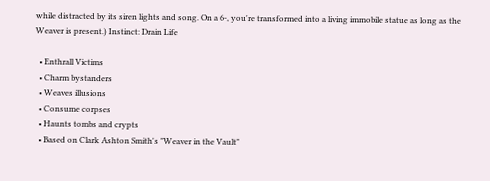while distracted by its siren lights and song. On a 6-, you're transformed into a living immobile statue as long as the Weaver is present.) Instinct: Drain Life

  • Enthrall Victims
  • Charm bystanders
  • Weaves illusions
  • Consume corpses
  • Haunts tombs and crypts
  • Based on Clark Ashton Smith's "Weaver in the Vault"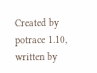Created by potrace 1.10, written by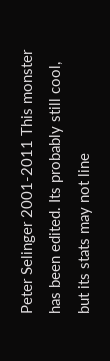Peter Selinger 2001-2011 This monster has been edited. Its probably still cool, but its stats may not line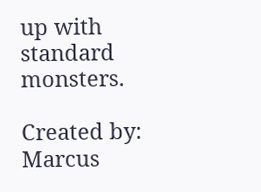up with standard monsters.

Created by: Marcus